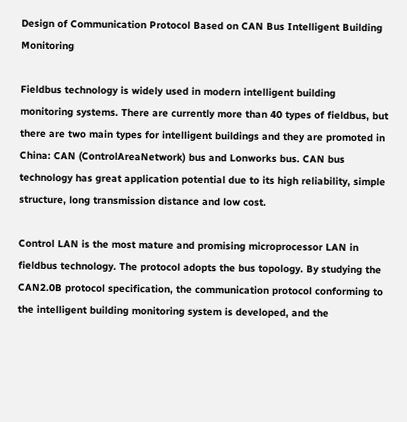Design of Communication Protocol Based on CAN Bus Intelligent Building Monitoring

Fieldbus technology is widely used in modern intelligent building monitoring systems. There are currently more than 40 types of fieldbus, but there are two main types for intelligent buildings and they are promoted in China: CAN (ControlAreaNetwork) bus and Lonworks bus. CAN bus technology has great application potential due to its high reliability, simple structure, long transmission distance and low cost.

Control LAN is the most mature and promising microprocessor LAN in fieldbus technology. The protocol adopts the bus topology. By studying the CAN2.0B protocol specification, the communication protocol conforming to the intelligent building monitoring system is developed, and the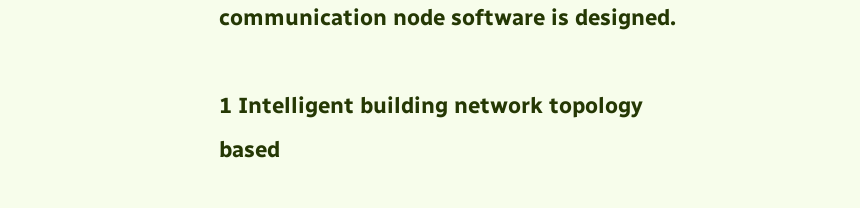communication node software is designed.

1 Intelligent building network topology based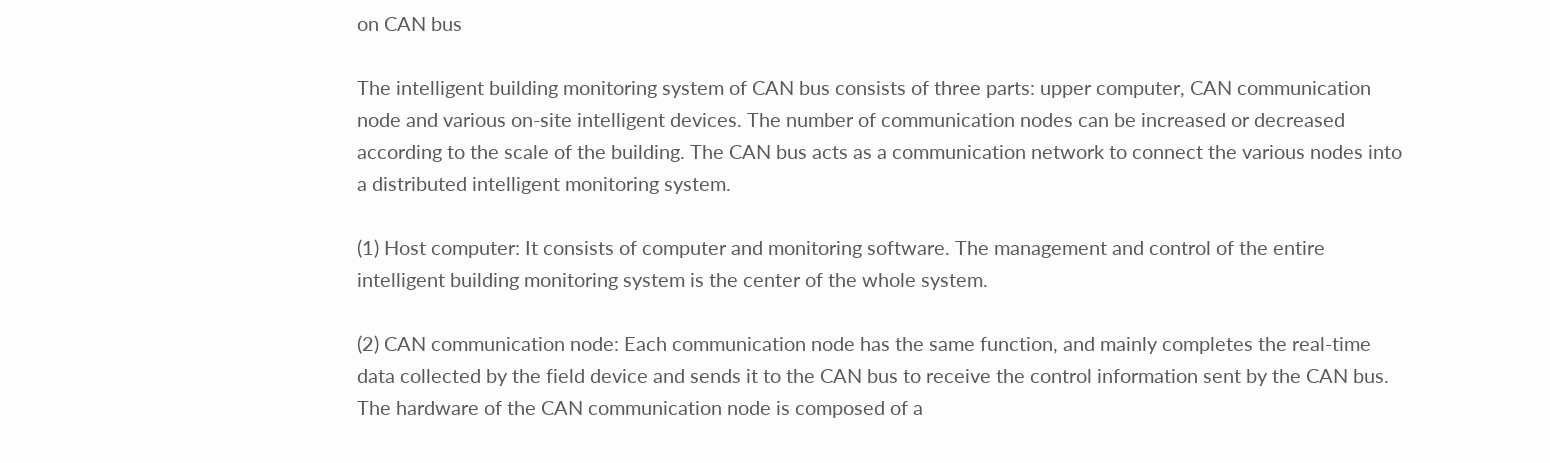on CAN bus

The intelligent building monitoring system of CAN bus consists of three parts: upper computer, CAN communication node and various on-site intelligent devices. The number of communication nodes can be increased or decreased according to the scale of the building. The CAN bus acts as a communication network to connect the various nodes into a distributed intelligent monitoring system.

(1) Host computer: It consists of computer and monitoring software. The management and control of the entire intelligent building monitoring system is the center of the whole system.

(2) CAN communication node: Each communication node has the same function, and mainly completes the real-time data collected by the field device and sends it to the CAN bus to receive the control information sent by the CAN bus. The hardware of the CAN communication node is composed of a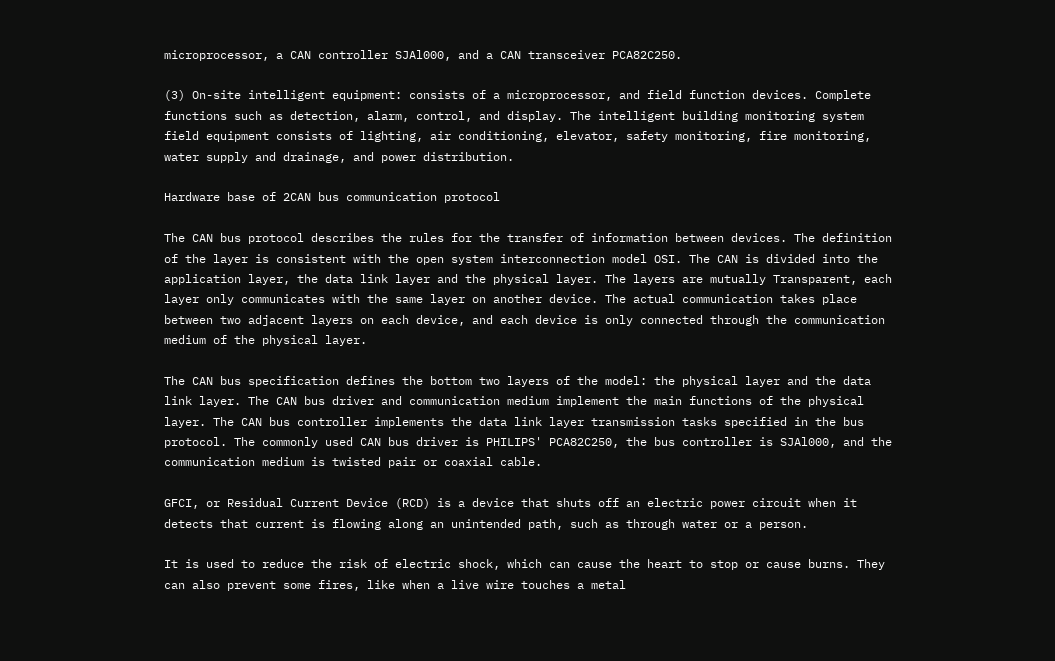microprocessor, a CAN controller SJAl000, and a CAN transceiver PCA82C250.

(3) On-site intelligent equipment: consists of a microprocessor, and field function devices. Complete functions such as detection, alarm, control, and display. The intelligent building monitoring system field equipment consists of lighting, air conditioning, elevator, safety monitoring, fire monitoring, water supply and drainage, and power distribution.

Hardware base of 2CAN bus communication protocol

The CAN bus protocol describes the rules for the transfer of information between devices. The definition of the layer is consistent with the open system interconnection model OSI. The CAN is divided into the application layer, the data link layer and the physical layer. The layers are mutually Transparent, each layer only communicates with the same layer on another device. The actual communication takes place between two adjacent layers on each device, and each device is only connected through the communication medium of the physical layer.

The CAN bus specification defines the bottom two layers of the model: the physical layer and the data link layer. The CAN bus driver and communication medium implement the main functions of the physical layer. The CAN bus controller implements the data link layer transmission tasks specified in the bus protocol. The commonly used CAN bus driver is PHILIPS' PCA82C250, the bus controller is SJAl000, and the communication medium is twisted pair or coaxial cable.

GFCI, or Residual Current Device (RCD) is a device that shuts off an electric power circuit when it detects that current is flowing along an unintended path, such as through water or a person.

It is used to reduce the risk of electric shock, which can cause the heart to stop or cause burns. They can also prevent some fires, like when a live wire touches a metal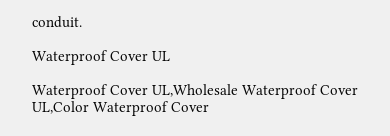conduit.

Waterproof Cover UL

Waterproof Cover UL,Wholesale Waterproof Cover UL,Color Waterproof Cover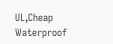UL,Cheap Waterproof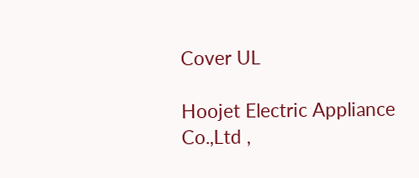Cover UL

Hoojet Electric Appliance Co.,Ltd ,